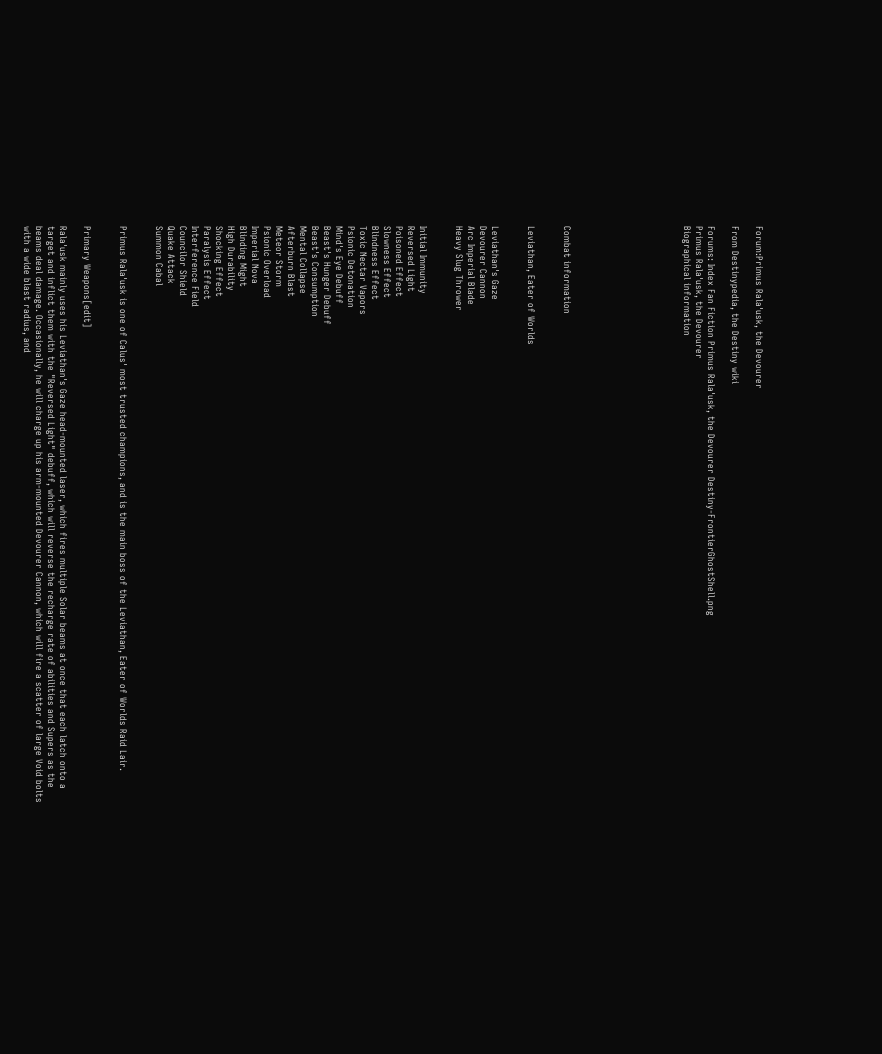Forum:Primus Rala'usk, the Devourer

From Destinypedia, the Destiny wiki

Forums: Index Fan Fiction Primus Rala'usk, the Devourer Destiny-FrontierGhostShell.png
Primus Rala'usk, the Devourer
Biographical information









Combat information


Leviathan, Eater of Worlds


Leviathan's Gaze
Devourer Cannon
Arc Imperial Blade
Heavy Slug Thrower


Initial Immunity
Reversed Light
Poisoned Effect
Slowness Effect
Blindness Effect
Toxic Nectar Vapors
Psionic Detonation
Mind's Eye Debuff
Beast's Hunger Debuff
Beast's Consumption
Mental Collapse
Afterburn Blast
Meteor Storm
Psionic Overload
Imperial Nova
Blinding Might
High Durability
Shocking Effect
Paralysis Effect
Interference Field
Councilor Shield
Quake Attack
Summon Cabal


Primus Rala'usk is one of Calus' most trusted champions, and is the main boss of the Leviathan, Eater of Worlds Raid Lair.


Primary Weapons[edit]

Rala'usk mainly uses his Leviathan's Gaze head-mounted laser, which fires multiple Solar beams at once that each latch onto a target and inflict them with the "Reversed Light" debuff, which will reverse the recharge rate of abilities and Supers as the beams deal damage. Occasionally, he will charge up his arm-mounted Devourer Cannon, which will fire a scatter of large Void bolts with a wide blast radius, and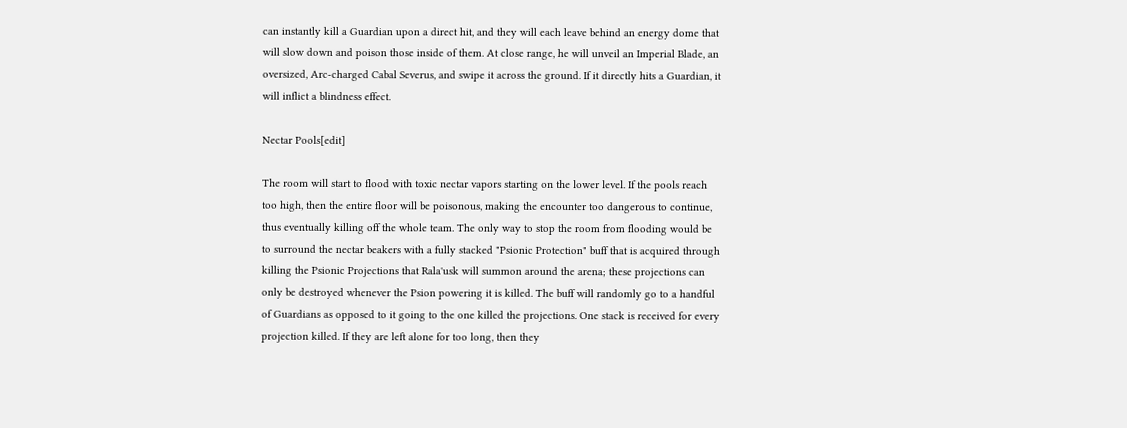can instantly kill a Guardian upon a direct hit, and they will each leave behind an energy dome that will slow down and poison those inside of them. At close range, he will unveil an Imperial Blade, an oversized, Arc-charged Cabal Severus, and swipe it across the ground. If it directly hits a Guardian, it will inflict a blindness effect.

Nectar Pools[edit]

The room will start to flood with toxic nectar vapors starting on the lower level. If the pools reach too high, then the entire floor will be poisonous, making the encounter too dangerous to continue, thus eventually killing off the whole team. The only way to stop the room from flooding would be to surround the nectar beakers with a fully stacked "Psionic Protection" buff that is acquired through killing the Psionic Projections that Rala'usk will summon around the arena; these projections can only be destroyed whenever the Psion powering it is killed. The buff will randomly go to a handful of Guardians as opposed to it going to the one killed the projections. One stack is received for every projection killed. If they are left alone for too long, then they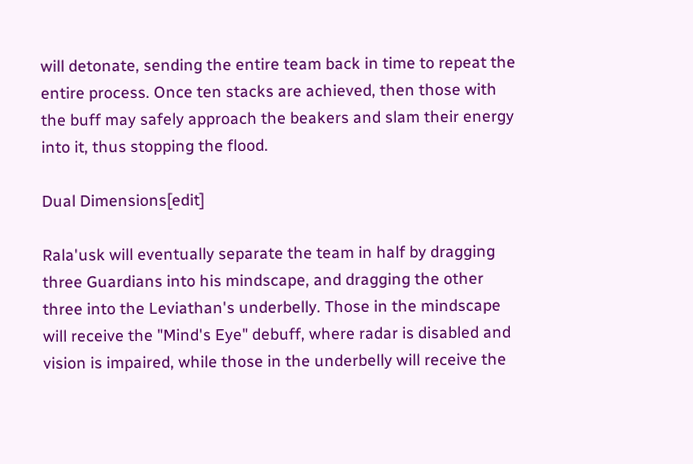will detonate, sending the entire team back in time to repeat the entire process. Once ten stacks are achieved, then those with the buff may safely approach the beakers and slam their energy into it, thus stopping the flood.

Dual Dimensions[edit]

Rala'usk will eventually separate the team in half by dragging three Guardians into his mindscape, and dragging the other three into the Leviathan's underbelly. Those in the mindscape will receive the "Mind's Eye" debuff, where radar is disabled and vision is impaired, while those in the underbelly will receive the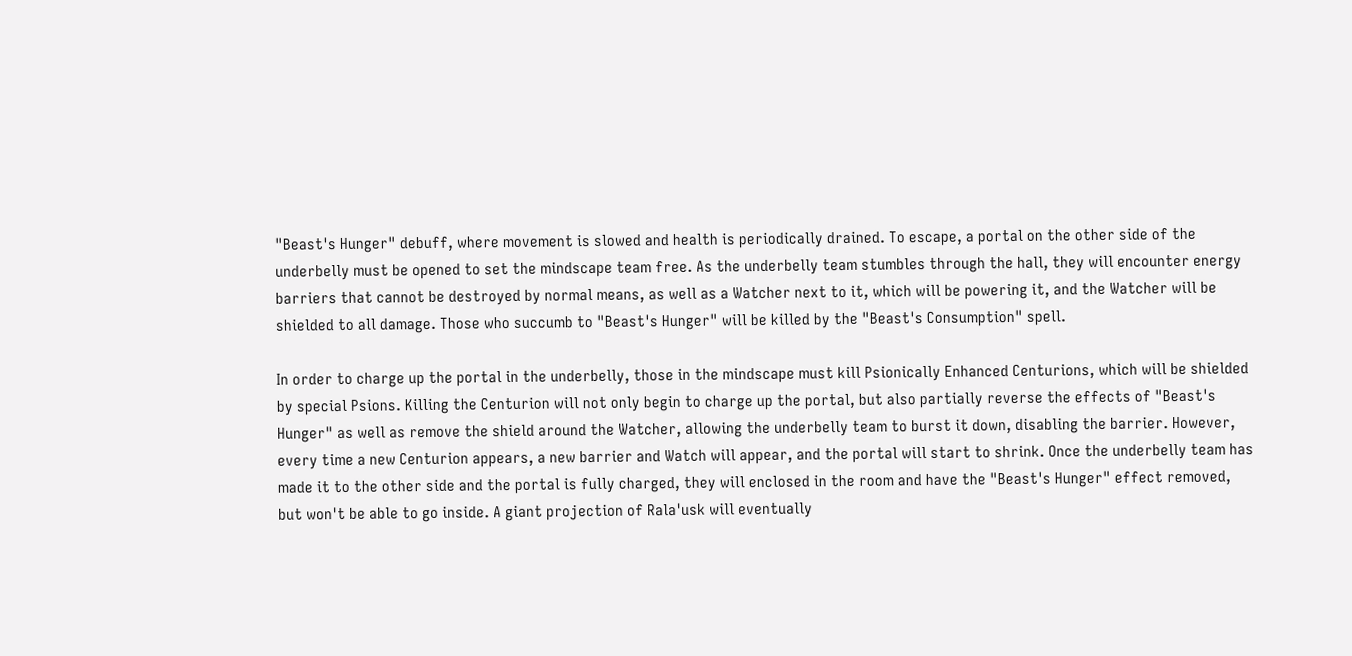"Beast's Hunger" debuff, where movement is slowed and health is periodically drained. To escape, a portal on the other side of the underbelly must be opened to set the mindscape team free. As the underbelly team stumbles through the hall, they will encounter energy barriers that cannot be destroyed by normal means, as well as a Watcher next to it, which will be powering it, and the Watcher will be shielded to all damage. Those who succumb to "Beast's Hunger" will be killed by the "Beast's Consumption" spell.

In order to charge up the portal in the underbelly, those in the mindscape must kill Psionically Enhanced Centurions, which will be shielded by special Psions. Killing the Centurion will not only begin to charge up the portal, but also partially reverse the effects of "Beast's Hunger" as well as remove the shield around the Watcher, allowing the underbelly team to burst it down, disabling the barrier. However, every time a new Centurion appears, a new barrier and Watch will appear, and the portal will start to shrink. Once the underbelly team has made it to the other side and the portal is fully charged, they will enclosed in the room and have the "Beast's Hunger" effect removed, but won't be able to go inside. A giant projection of Rala'usk will eventually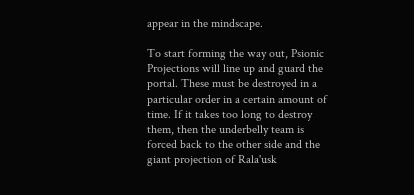appear in the mindscape.

To start forming the way out, Psionic Projections will line up and guard the portal. These must be destroyed in a particular order in a certain amount of time. If it takes too long to destroy them, then the underbelly team is forced back to the other side and the giant projection of Rala'usk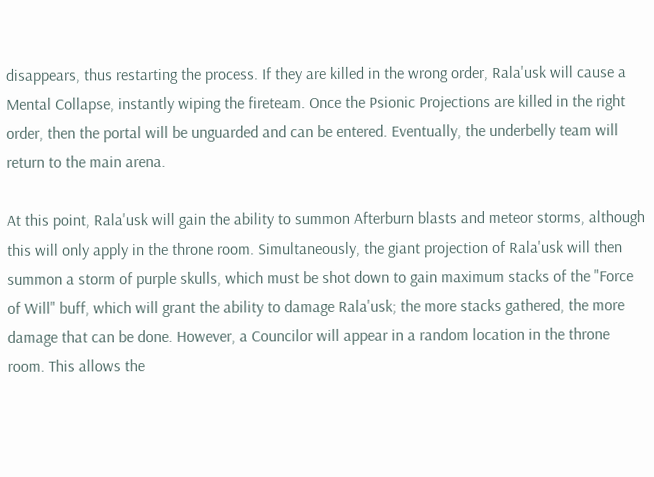disappears, thus restarting the process. If they are killed in the wrong order, Rala'usk will cause a Mental Collapse, instantly wiping the fireteam. Once the Psionic Projections are killed in the right order, then the portal will be unguarded and can be entered. Eventually, the underbelly team will return to the main arena.

At this point, Rala'usk will gain the ability to summon Afterburn blasts and meteor storms, although this will only apply in the throne room. Simultaneously, the giant projection of Rala'usk will then summon a storm of purple skulls, which must be shot down to gain maximum stacks of the "Force of Will" buff, which will grant the ability to damage Rala'usk; the more stacks gathered, the more damage that can be done. However, a Councilor will appear in a random location in the throne room. This allows the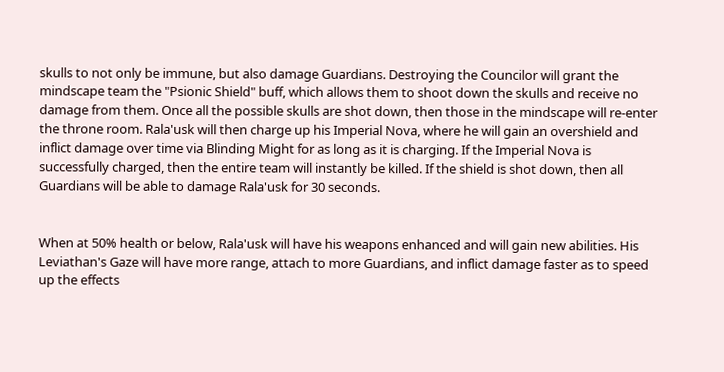skulls to not only be immune, but also damage Guardians. Destroying the Councilor will grant the mindscape team the "Psionic Shield" buff, which allows them to shoot down the skulls and receive no damage from them. Once all the possible skulls are shot down, then those in the mindscape will re-enter the throne room. Rala'usk will then charge up his Imperial Nova, where he will gain an overshield and inflict damage over time via Blinding Might for as long as it is charging. If the Imperial Nova is successfully charged, then the entire team will instantly be killed. If the shield is shot down, then all Guardians will be able to damage Rala'usk for 30 seconds.


When at 50% health or below, Rala'usk will have his weapons enhanced and will gain new abilities. His Leviathan's Gaze will have more range, attach to more Guardians, and inflict damage faster as to speed up the effects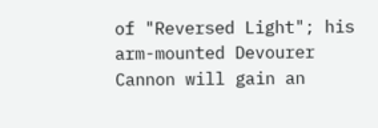of "Reversed Light"; his arm-mounted Devourer Cannon will gain an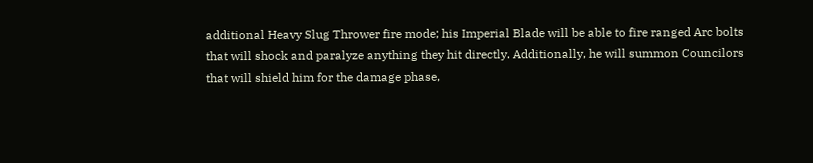additional Heavy Slug Thrower fire mode; his Imperial Blade will be able to fire ranged Arc bolts that will shock and paralyze anything they hit directly. Additionally, he will summon Councilors that will shield him for the damage phase,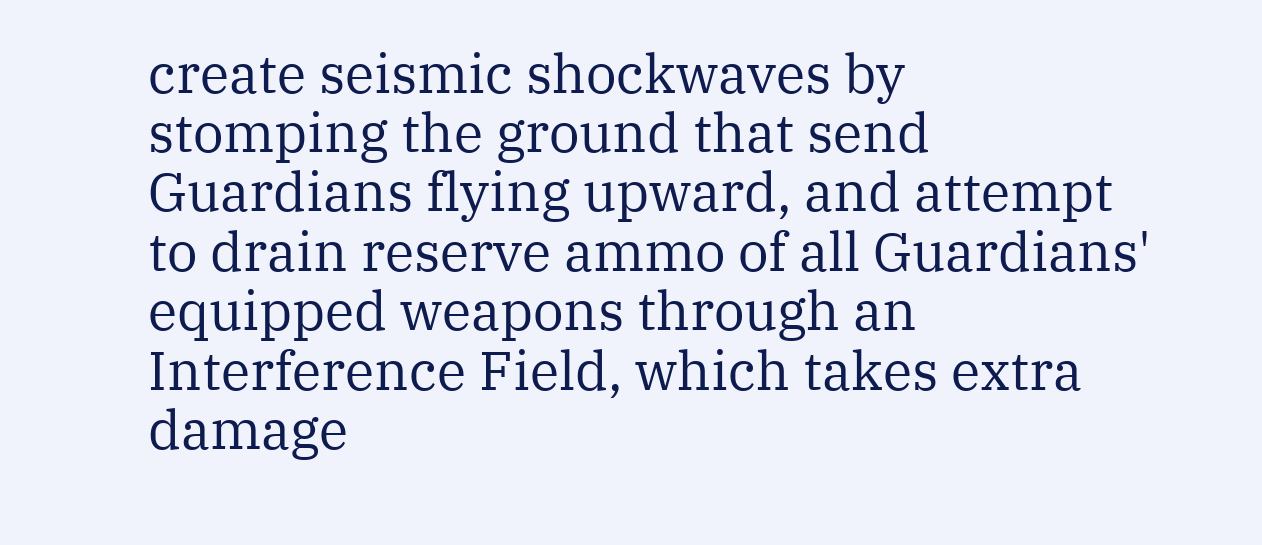create seismic shockwaves by stomping the ground that send Guardians flying upward, and attempt to drain reserve ammo of all Guardians' equipped weapons through an Interference Field, which takes extra damage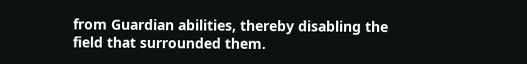from Guardian abilities, thereby disabling the field that surrounded them.